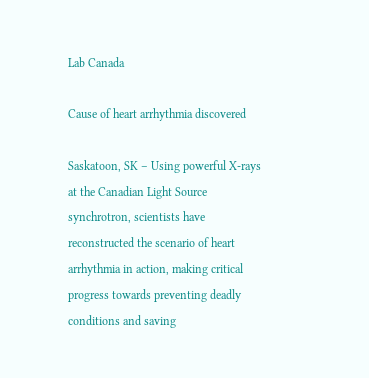Lab Canada

Cause of heart arrhythmia discovered

Saskatoon, SK – Using powerful X-rays at the Canadian Light Source synchrotron, scientists have reconstructed the scenario of heart arrhythmia in action, making critical progress towards preventing deadly conditions and saving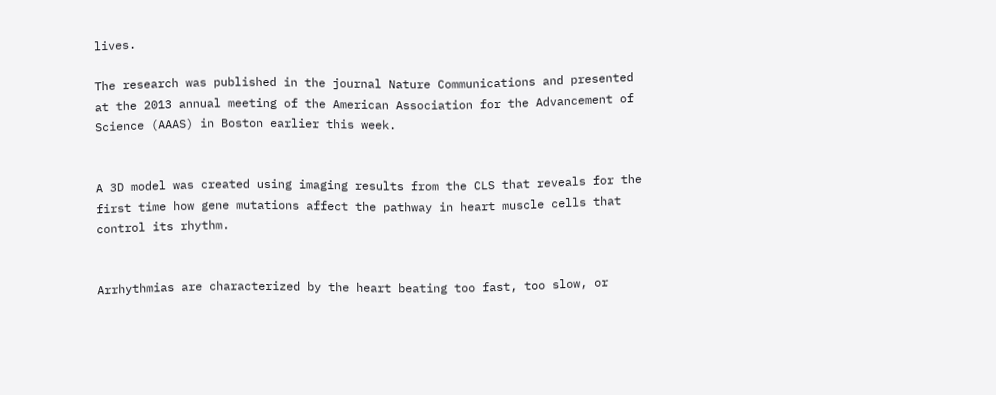lives.

The research was published in the journal Nature Communications and presented at the 2013 annual meeting of the American Association for the Advancement of Science (AAAS) in Boston earlier this week.


A 3D model was created using imaging results from the CLS that reveals for the first time how gene mutations affect the pathway in heart muscle cells that control its rhythm.


Arrhythmias are characterized by the heart beating too fast, too slow, or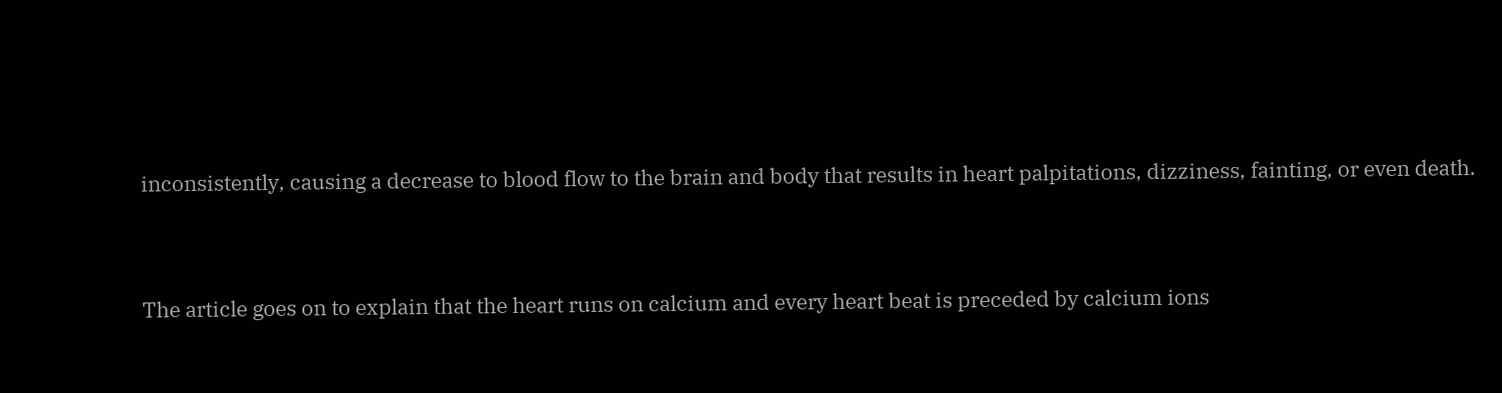inconsistently, causing a decrease to blood flow to the brain and body that results in heart palpitations, dizziness, fainting, or even death.


The article goes on to explain that the heart runs on calcium and every heart beat is preceded by calcium ions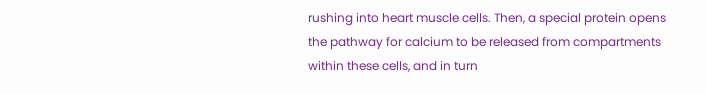rushing into heart muscle cells. Then, a special protein opens the pathway for calcium to be released from compartments within these cells, and in turn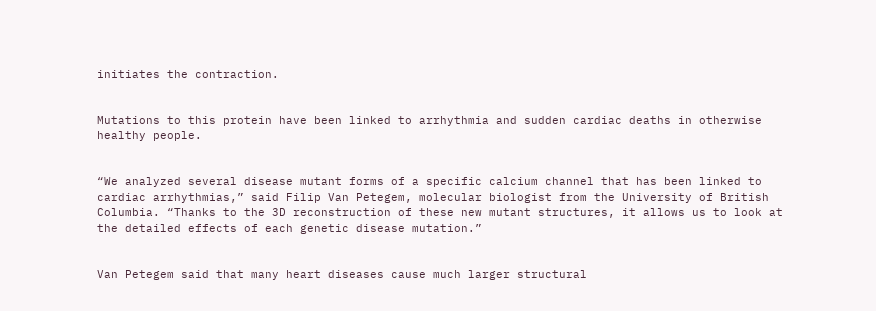initiates the contraction.


Mutations to this protein have been linked to arrhythmia and sudden cardiac deaths in otherwise healthy people.


“We analyzed several disease mutant forms of a specific calcium channel that has been linked to cardiac arrhythmias,” said Filip Van Petegem, molecular biologist from the University of British Columbia. “Thanks to the 3D reconstruction of these new mutant structures, it allows us to look at the detailed effects of each genetic disease mutation.”


Van Petegem said that many heart diseases cause much larger structural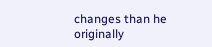changes than he originally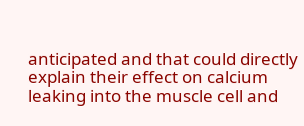anticipated and that could directly explain their effect on calcium leaking into the muscle cell and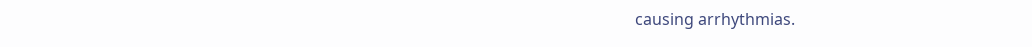causing arrhythmias.